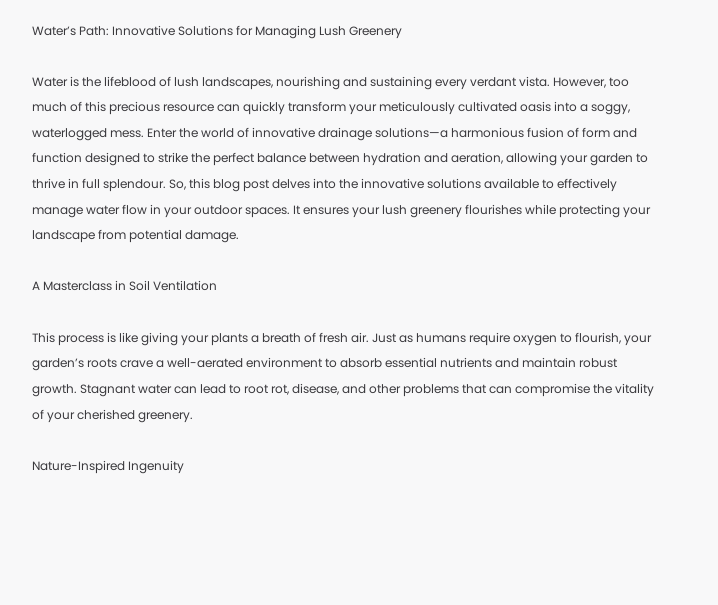Water’s Path: Innovative Solutions for Managing Lush Greenery

Water is the lifeblood of lush landscapes, nourishing and sustaining every verdant vista. However, too much of this precious resource can quickly transform your meticulously cultivated oasis into a soggy, waterlogged mess. Enter the world of innovative drainage solutions—a harmonious fusion of form and function designed to strike the perfect balance between hydration and aeration, allowing your garden to thrive in full splendour. So, this blog post delves into the innovative solutions available to effectively manage water flow in your outdoor spaces. It ensures your lush greenery flourishes while protecting your landscape from potential damage.

A Masterclass in Soil Ventilation

This process is like giving your plants a breath of fresh air. Just as humans require oxygen to flourish, your garden’s roots crave a well-aerated environment to absorb essential nutrients and maintain robust growth. Stagnant water can lead to root rot, disease, and other problems that can compromise the vitality of your cherished greenery.

Nature-Inspired Ingenuity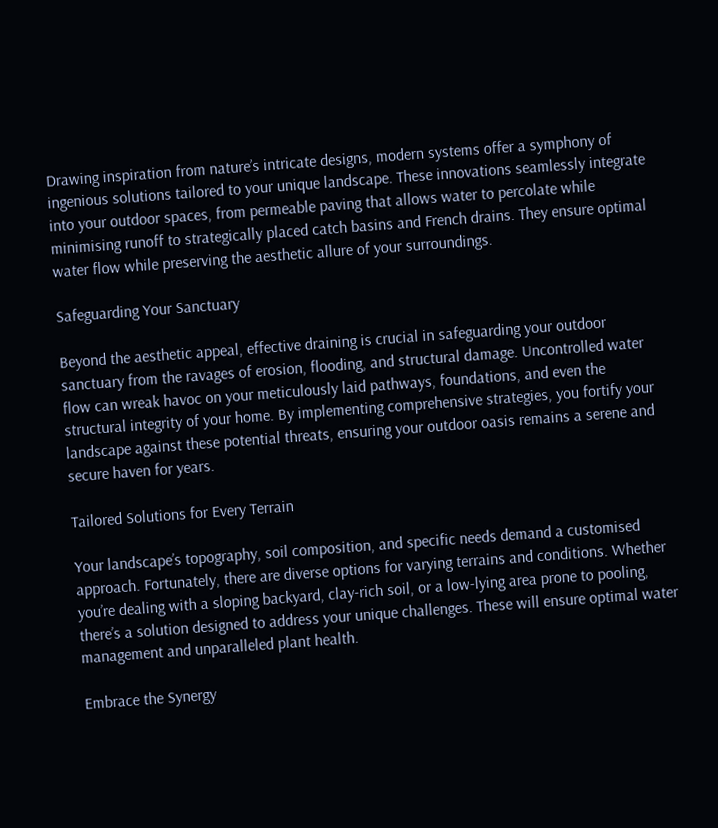Drawing inspiration from nature’s intricate designs, modern systems offer a symphony of ingenious solutions tailored to your unique landscape. These innovations seamlessly integrate into your outdoor spaces, from permeable paving that allows water to percolate while minimising runoff to strategically placed catch basins and French drains. They ensure optimal water flow while preserving the aesthetic allure of your surroundings.

Safeguarding Your Sanctuary

Beyond the aesthetic appeal, effective draining is crucial in safeguarding your outdoor sanctuary from the ravages of erosion, flooding, and structural damage. Uncontrolled water flow can wreak havoc on your meticulously laid pathways, foundations, and even the structural integrity of your home. By implementing comprehensive strategies, you fortify your landscape against these potential threats, ensuring your outdoor oasis remains a serene and secure haven for years.

Tailored Solutions for Every Terrain

Your landscape’s topography, soil composition, and specific needs demand a customised approach. Fortunately, there are diverse options for varying terrains and conditions. Whether you’re dealing with a sloping backyard, clay-rich soil, or a low-lying area prone to pooling, there’s a solution designed to address your unique challenges. These will ensure optimal water management and unparalleled plant health.

Embrace the Synergy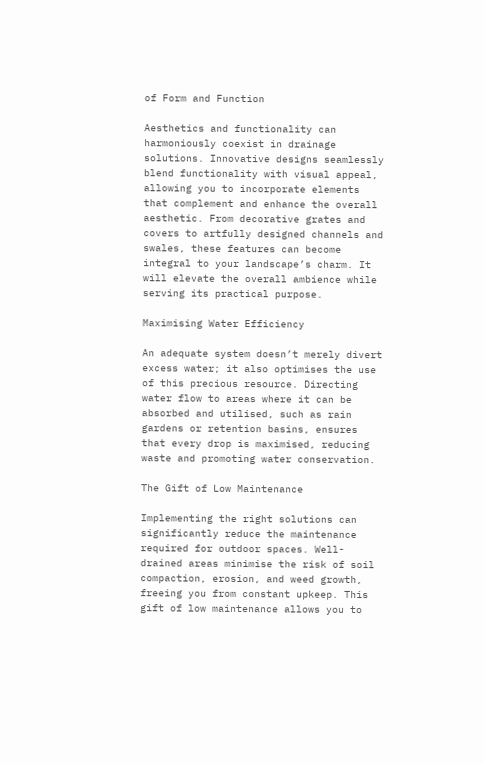of Form and Function

Aesthetics and functionality can harmoniously coexist in drainage solutions. Innovative designs seamlessly blend functionality with visual appeal, allowing you to incorporate elements that complement and enhance the overall aesthetic. From decorative grates and covers to artfully designed channels and swales, these features can become integral to your landscape’s charm. It will elevate the overall ambience while serving its practical purpose.

Maximising Water Efficiency

An adequate system doesn’t merely divert excess water; it also optimises the use of this precious resource. Directing water flow to areas where it can be absorbed and utilised, such as rain gardens or retention basins, ensures that every drop is maximised, reducing waste and promoting water conservation.

The Gift of Low Maintenance

Implementing the right solutions can significantly reduce the maintenance required for outdoor spaces. Well-drained areas minimise the risk of soil compaction, erosion, and weed growth, freeing you from constant upkeep. This gift of low maintenance allows you to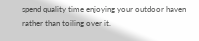spend quality time enjoying your outdoor haven rather than toiling over it.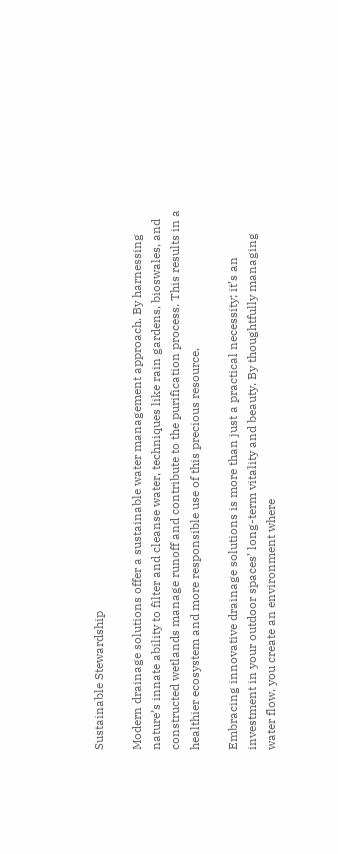Sustainable Stewardship

Modern drainage solutions offer a sustainable water management approach. By harnessing nature’s innate ability to filter and cleanse water, techniques like rain gardens, bioswales, and constructed wetlands manage runoff and contribute to the purification process. This results in a healthier ecosystem and more responsible use of this precious resource.

Embracing innovative drainage solutions is more than just a practical necessity; it’s an investment in your outdoor spaces’ long-term vitality and beauty. By thoughtfully managing water flow, you create an environment where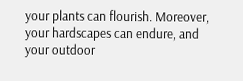your plants can flourish. Moreover, your hardscapes can endure, and your outdoor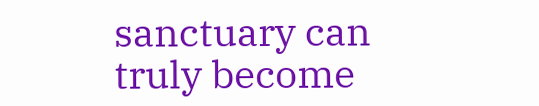sanctuary can truly become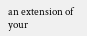an extension of your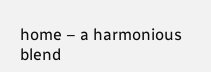home – a harmonious blend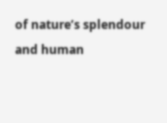of nature’s splendour and human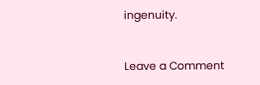ingenuity.


Leave a Comment